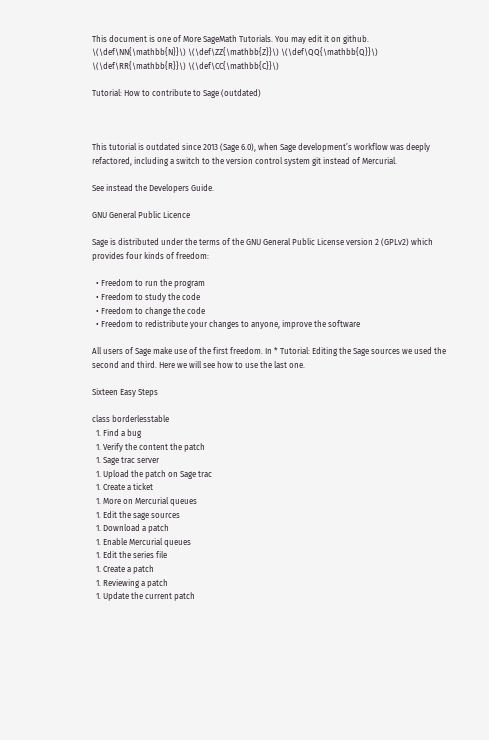This document is one of More SageMath Tutorials. You may edit it on github. \(\def\NN{\mathbb{N}}\) \(\def\ZZ{\mathbb{Z}}\) \(\def\QQ{\mathbb{Q}}\) \(\def\RR{\mathbb{R}}\) \(\def\CC{\mathbb{C}}\)

Tutorial: How to contribute to Sage (outdated)



This tutorial is outdated since 2013 (Sage 6.0), when Sage development’s workflow was deeply refactored, including a switch to the version control system git instead of Mercurial.

See instead the Developers Guide.

GNU General Public Licence

Sage is distributed under the terms of the GNU General Public License version 2 (GPLv2) which provides four kinds of freedom:

  • Freedom to run the program
  • Freedom to study the code
  • Freedom to change the code
  • Freedom to redistribute your changes to anyone, improve the software

All users of Sage make use of the first freedom. In * Tutorial: Editing the Sage sources we used the second and third. Here we will see how to use the last one.

Sixteen Easy Steps

class borderlesstable
  1. Find a bug
  1. Verify the content the patch
  1. Sage trac server
  1. Upload the patch on Sage trac
  1. Create a ticket
  1. More on Mercurial queues
  1. Edit the sage sources
  1. Download a patch
  1. Enable Mercurial queues
  1. Edit the series file
  1. Create a patch
  1. Reviewing a patch
  1. Update the current patch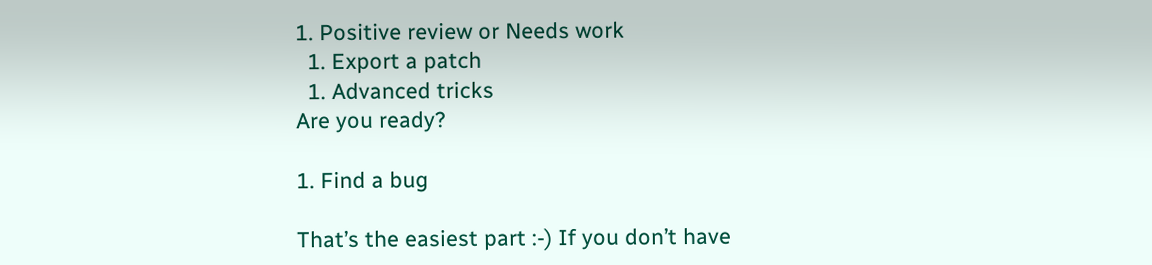1. Positive review or Needs work
  1. Export a patch
  1. Advanced tricks
Are you ready?

1. Find a bug

That’s the easiest part :-) If you don’t have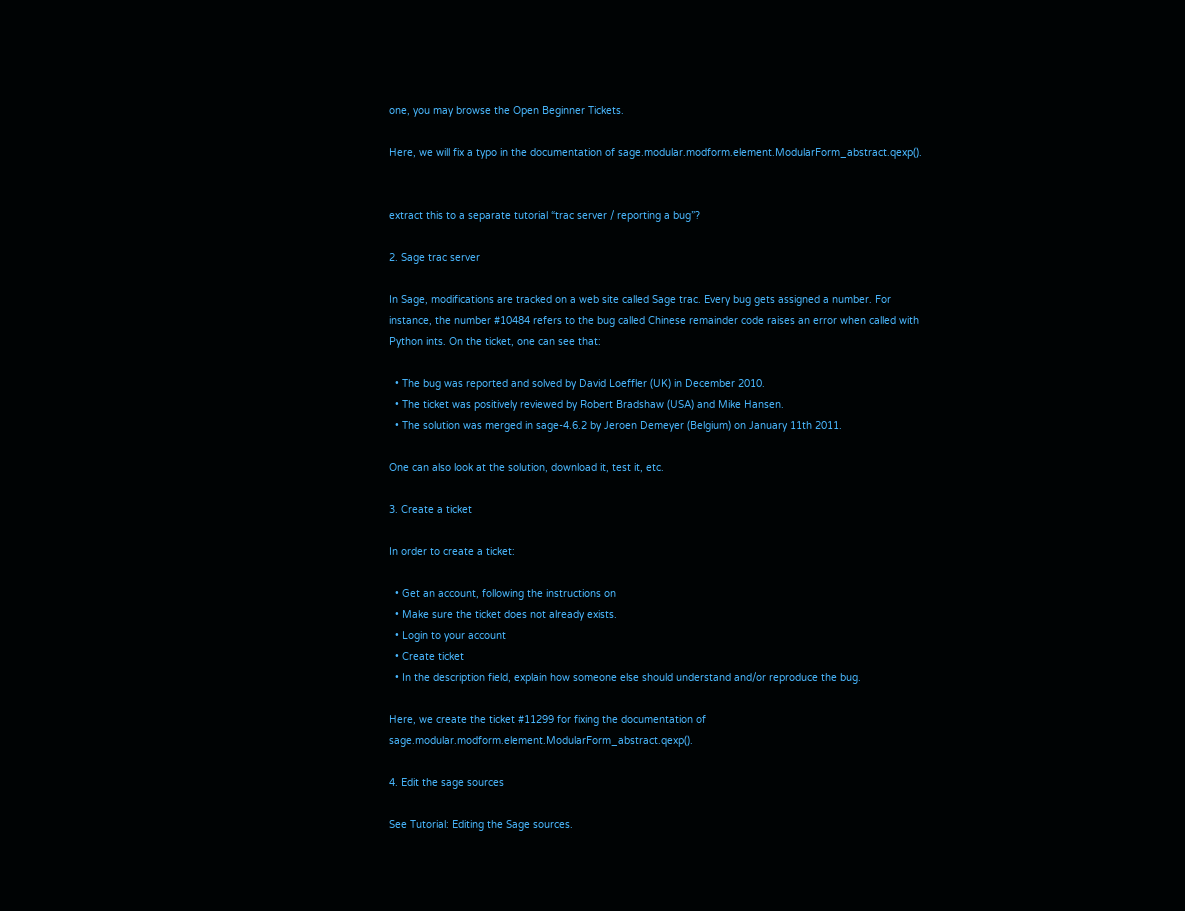one, you may browse the Open Beginner Tickets.

Here, we will fix a typo in the documentation of sage.modular.modform.element.ModularForm_abstract.qexp().


extract this to a separate tutorial “trac server / reporting a bug”?

2. Sage trac server

In Sage, modifications are tracked on a web site called Sage trac. Every bug gets assigned a number. For instance, the number #10484 refers to the bug called Chinese remainder code raises an error when called with Python ints. On the ticket, one can see that:

  • The bug was reported and solved by David Loeffler (UK) in December 2010.
  • The ticket was positively reviewed by Robert Bradshaw (USA) and Mike Hansen.
  • The solution was merged in sage-4.6.2 by Jeroen Demeyer (Belgium) on January 11th 2011.

One can also look at the solution, download it, test it, etc.

3. Create a ticket

In order to create a ticket:

  • Get an account, following the instructions on
  • Make sure the ticket does not already exists.
  • Login to your account
  • Create ticket
  • In the description field, explain how someone else should understand and/or reproduce the bug.

Here, we create the ticket #11299 for fixing the documentation of sage.modular.modform.element.ModularForm_abstract.qexp().

4. Edit the sage sources

See Tutorial: Editing the Sage sources.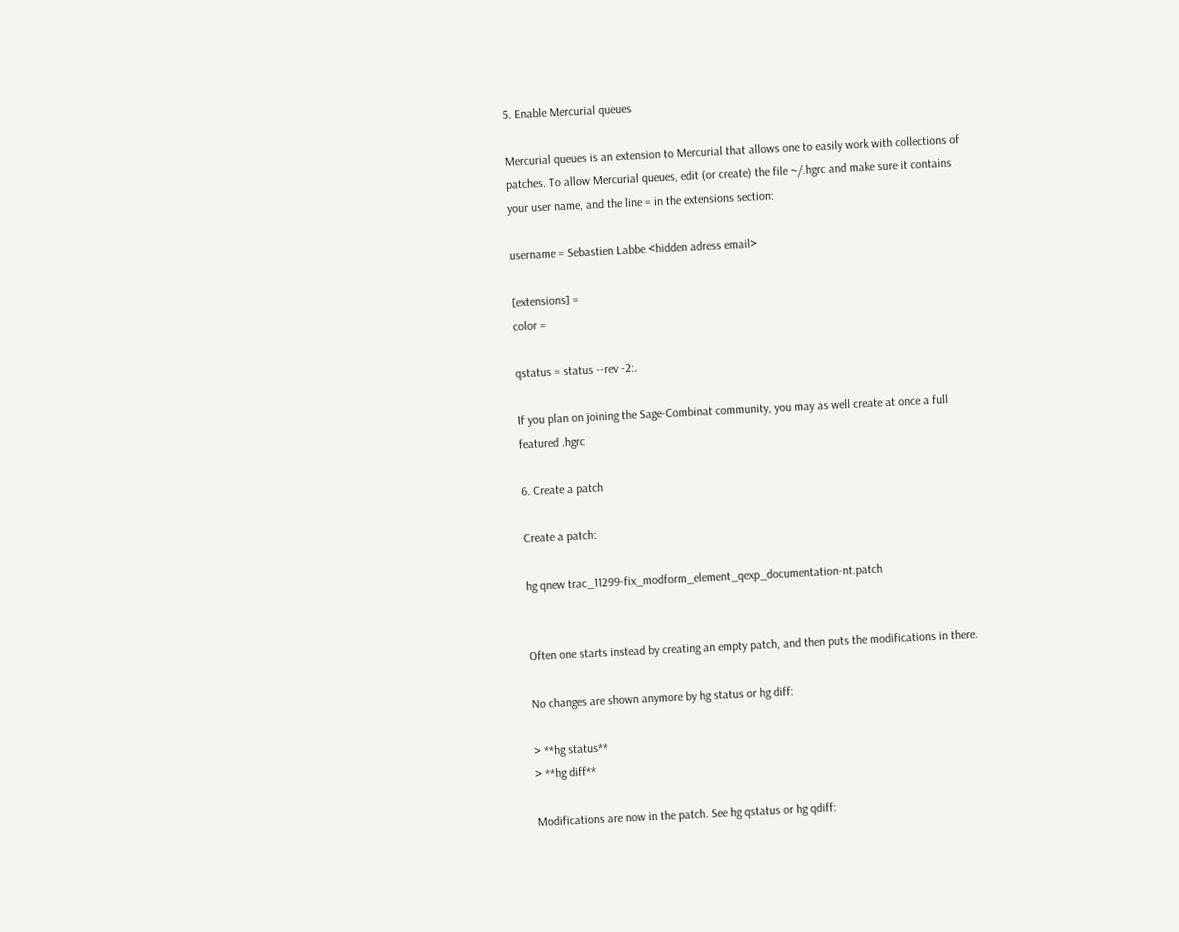5. Enable Mercurial queues

Mercurial queues is an extension to Mercurial that allows one to easily work with collections of patches. To allow Mercurial queues, edit (or create) the file ~/.hgrc and make sure it contains your user name, and the line = in the extensions section:

username = Sebastien Labbe <hidden adress email>

[extensions] =
color =

qstatus = status --rev -2:.

If you plan on joining the Sage-Combinat community, you may as well create at once a full featured .hgrc

6. Create a patch

Create a patch:

hg qnew trac_11299-fix_modform_element_qexp_documentation-nt.patch


Often one starts instead by creating an empty patch, and then puts the modifications in there.

No changes are shown anymore by hg status or hg diff:

> **hg status**
> **hg diff**

Modifications are now in the patch. See hg qstatus or hg qdiff: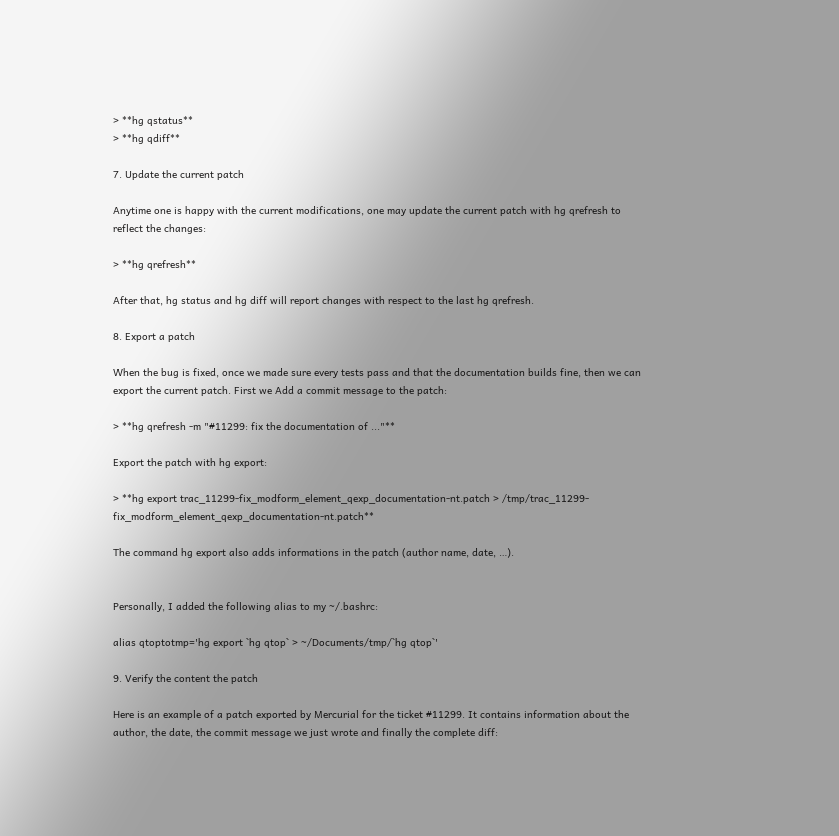> **hg qstatus**
> **hg qdiff**

7. Update the current patch

Anytime one is happy with the current modifications, one may update the current patch with hg qrefresh to reflect the changes:

> **hg qrefresh**

After that, hg status and hg diff will report changes with respect to the last hg qrefresh.

8. Export a patch

When the bug is fixed, once we made sure every tests pass and that the documentation builds fine, then we can export the current patch. First we Add a commit message to the patch:

> **hg qrefresh -m "#11299: fix the documentation of ..."**

Export the patch with hg export:

> **hg export trac_11299-fix_modform_element_qexp_documentation-nt.patch > /tmp/trac_11299-fix_modform_element_qexp_documentation-nt.patch**

The command hg export also adds informations in the patch (author name, date, …).


Personally, I added the following alias to my ~/.bashrc:

alias qtoptotmp='hg export `hg qtop` > ~/Documents/tmp/`hg qtop`'

9. Verify the content the patch

Here is an example of a patch exported by Mercurial for the ticket #11299. It contains information about the author, the date, the commit message we just wrote and finally the complete diff: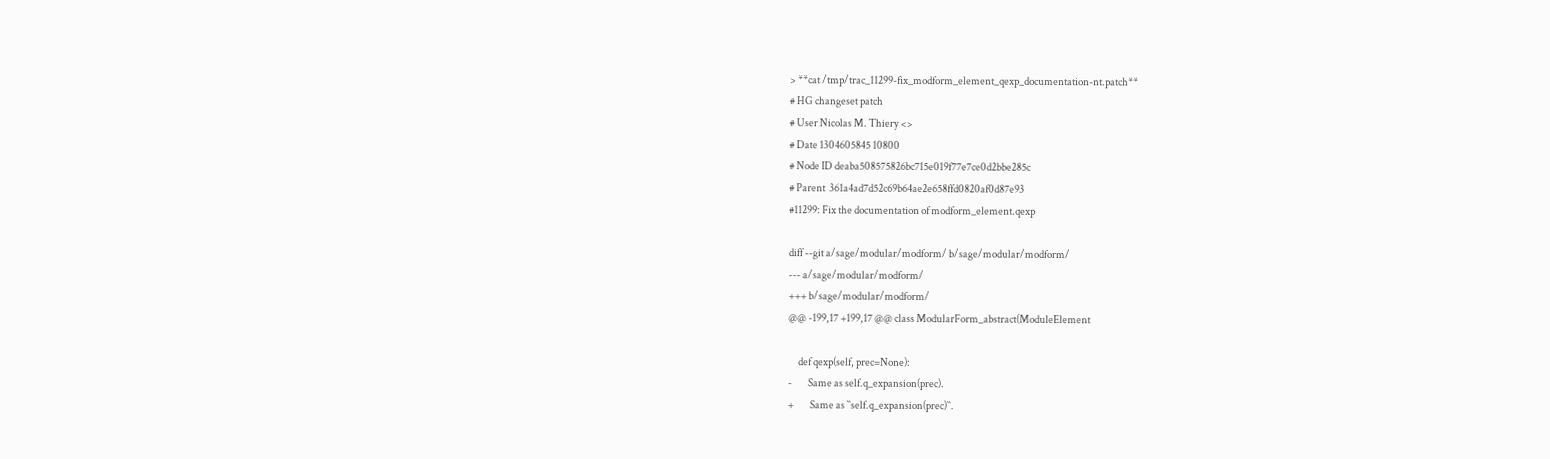> **cat /tmp/trac_11299-fix_modform_element_qexp_documentation-nt.patch**
# HG changeset patch
# User Nicolas M. Thiery <>
# Date 1304605845 10800
# Node ID deaba508575826bc715e019f77e7ce0d2bbe285c
# Parent  361a4ad7d52c69b64ae2e658ffd0820af0d87e93
#11299: Fix the documentation of modform_element.qexp

diff --git a/sage/modular/modform/ b/sage/modular/modform/
--- a/sage/modular/modform/
+++ b/sage/modular/modform/
@@ -199,17 +199,17 @@ class ModularForm_abstract(ModuleElement

     def qexp(self, prec=None):
-        Same as self.q_expansion(prec).
+        Same as ``self.q_expansion(prec)``.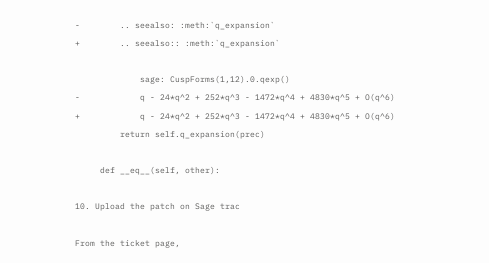-        .. seealso: :meth:`q_expansion`
+        .. seealso:: :meth:`q_expansion`

             sage: CuspForms(1,12).0.qexp()
-            q - 24*q^2 + 252*q^3 - 1472*q^4 + 4830*q^5 + O(q^6)
+            q - 24*q^2 + 252*q^3 - 1472*q^4 + 4830*q^5 + O(q^6)
         return self.q_expansion(prec)

     def __eq__(self, other):

10. Upload the patch on Sage trac

From the ticket page,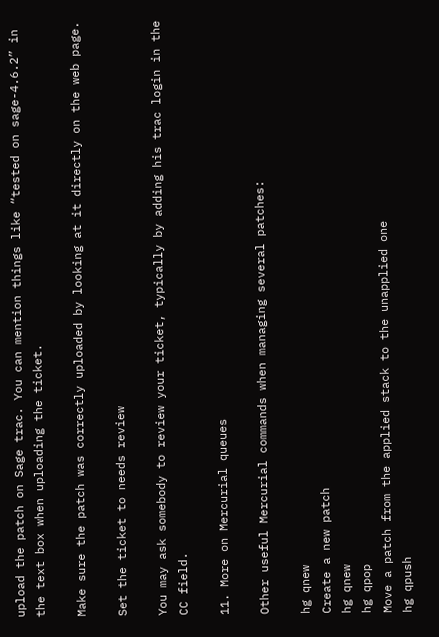upload the patch on Sage trac. You can mention things like “tested on sage-4.6.2” in the text box when uploading the ticket.

Make sure the patch was correctly uploaded by looking at it directly on the web page.

Set the ticket to needs review

You may ask somebody to review your ticket, typically by adding his trac login in the CC field.

11. More on Mercurial queues

Other useful Mercurial commands when managing several patches:

hg qnew
Create a new patch
hg qnew
hg qpop
Move a patch from the applied stack to the unapplied one
hg qpush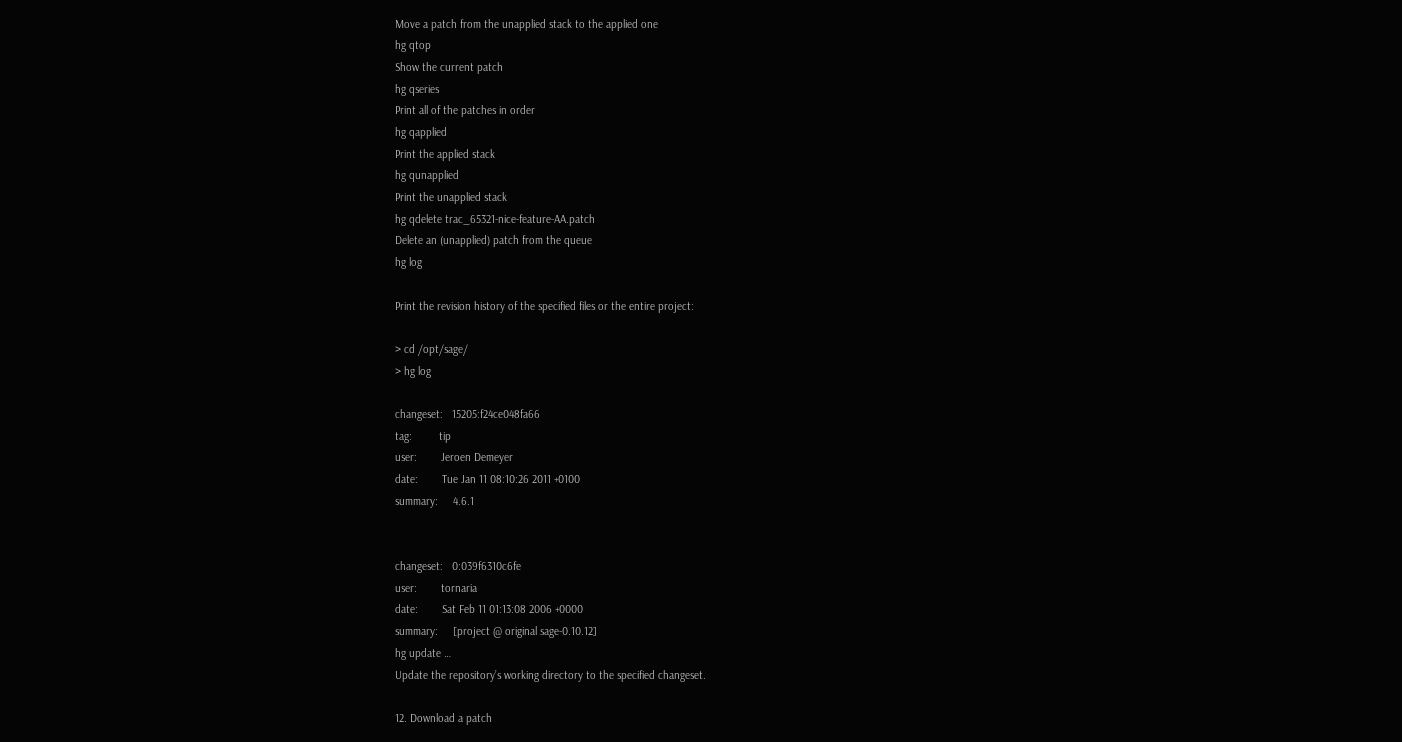Move a patch from the unapplied stack to the applied one
hg qtop
Show the current patch
hg qseries
Print all of the patches in order
hg qapplied
Print the applied stack
hg qunapplied
Print the unapplied stack
hg qdelete trac_65321-nice-feature-AA.patch
Delete an (unapplied) patch from the queue
hg log

Print the revision history of the specified files or the entire project:

> cd /opt/sage/
> hg log

changeset:   15205:f24ce048fa66
tag:         tip
user:        Jeroen Demeyer
date:        Tue Jan 11 08:10:26 2011 +0100
summary:     4.6.1


changeset:   0:039f6310c6fe
user:        tornaria
date:        Sat Feb 11 01:13:08 2006 +0000
summary:     [project @ original sage-0.10.12]
hg update …
Update the repository’s working directory to the specified changeset.

12. Download a patch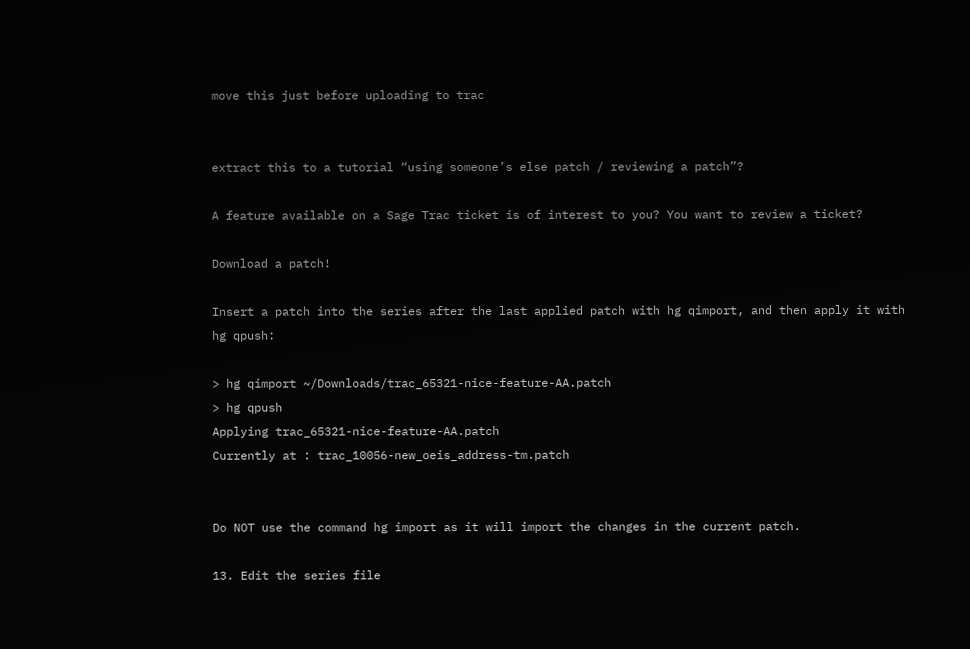move this just before uploading to trac


extract this to a tutorial “using someone’s else patch / reviewing a patch”?

A feature available on a Sage Trac ticket is of interest to you? You want to review a ticket?

Download a patch!

Insert a patch into the series after the last applied patch with hg qimport, and then apply it with hg qpush:

> hg qimport ~/Downloads/trac_65321-nice-feature-AA.patch
> hg qpush
Applying trac_65321-nice-feature-AA.patch
Currently at : trac_10056-new_oeis_address-tm.patch


Do NOT use the command hg import as it will import the changes in the current patch.

13. Edit the series file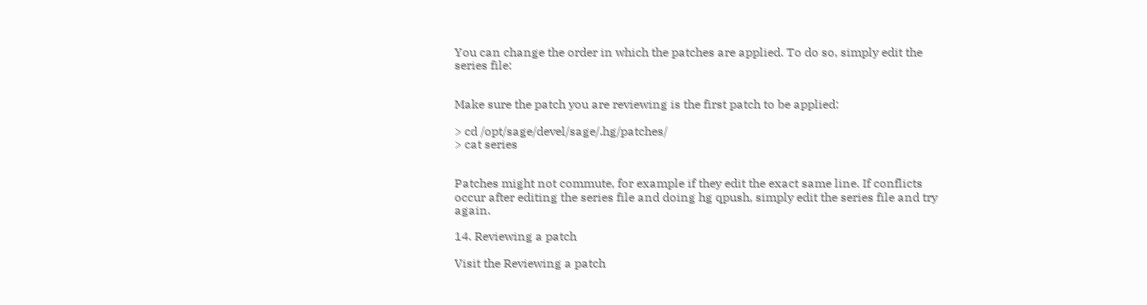You can change the order in which the patches are applied. To do so, simply edit the series file:


Make sure the patch you are reviewing is the first patch to be applied:

> cd /opt/sage/devel/sage/.hg/patches/
> cat series


Patches might not commute, for example if they edit the exact same line. If conflicts occur after editing the series file and doing hg qpush, simply edit the series file and try again.

14. Reviewing a patch

Visit the Reviewing a patch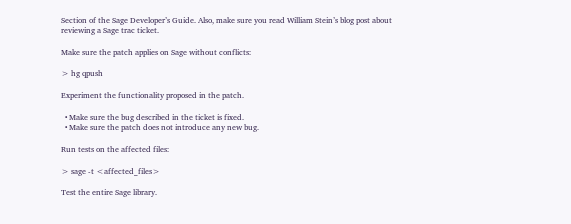Section of the Sage Developer’s Guide. Also, make sure you read William Stein’s blog post about reviewing a Sage trac ticket.

Make sure the patch applies on Sage without conflicts:

> hg qpush

Experiment the functionality proposed in the patch.

  • Make sure the bug described in the ticket is fixed.
  • Make sure the patch does not introduce any new bug.

Run tests on the affected files:

> sage -t <affected_files>

Test the entire Sage library.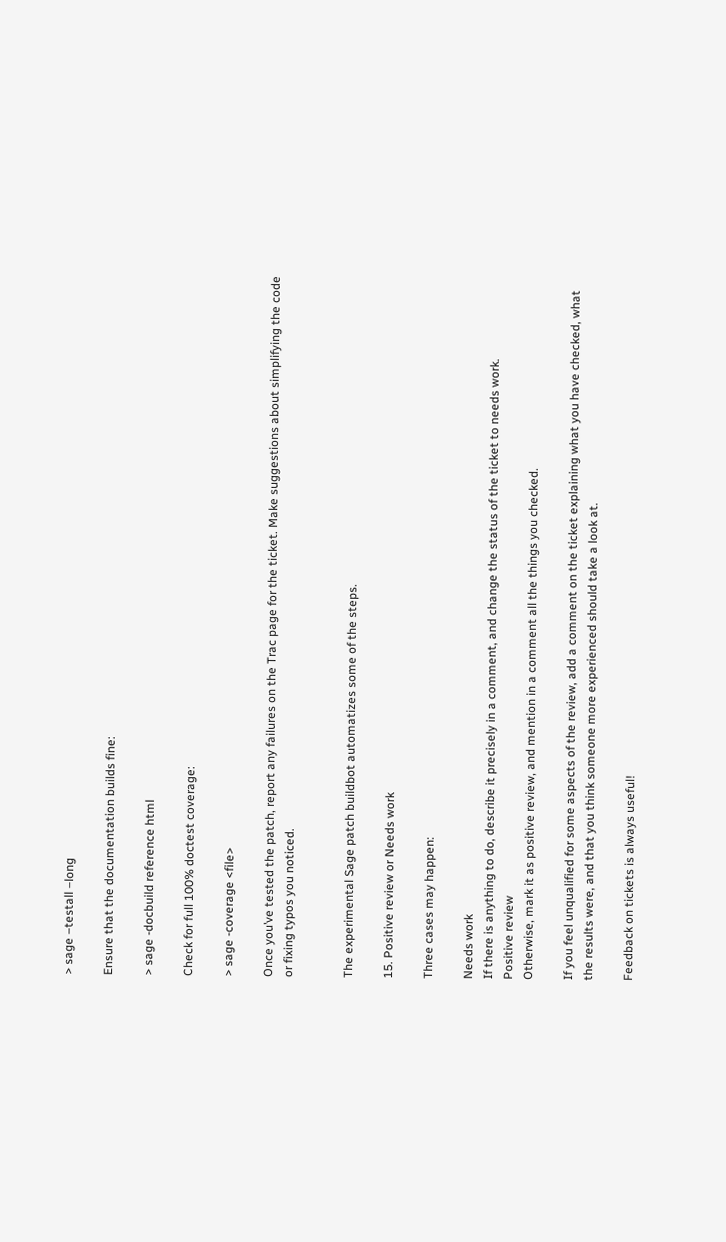> sage –testall –long

Ensure that the documentation builds fine:

> sage -docbuild reference html

Check for full 100% doctest coverage:

> sage -coverage <file>

Once you’ve tested the patch, report any failures on the Trac page for the ticket. Make suggestions about simplifying the code or fixing typos you noticed.


The experimental Sage patch buildbot automatizes some of the steps.

15. Positive review or Needs work

Three cases may happen:

Needs work
If there is anything to do, describe it precisely in a comment, and change the status of the ticket to needs work.
Positive review
Otherwise, mark it as positive review, and mention in a comment all the things you checked.

If you feel unqualified for some aspects of the review, add a comment on the ticket explaining what you have checked, what the results were, and that you think someone more experienced should take a look at.

Feedback on tickets is always useful!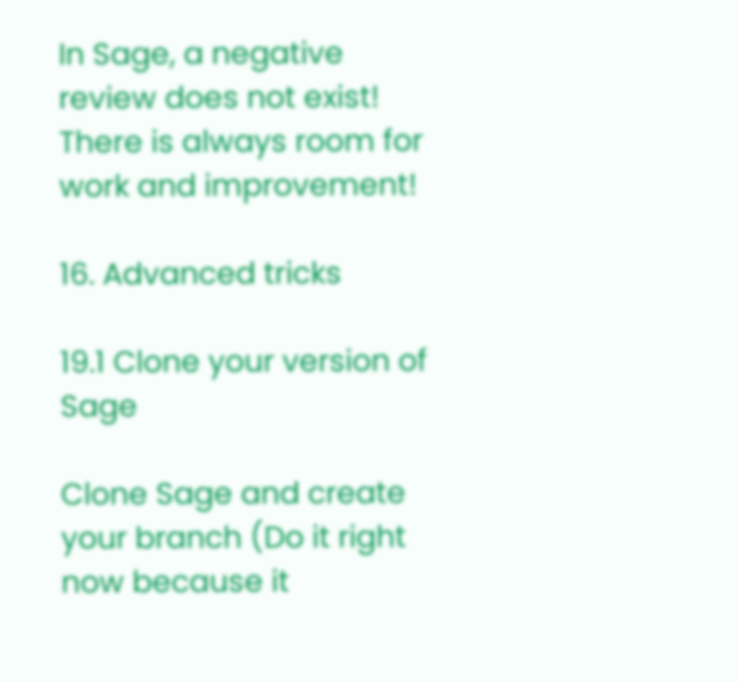In Sage, a negative review does not exist! There is always room for work and improvement!

16. Advanced tricks

19.1 Clone your version of Sage

Clone Sage and create your branch (Do it right now because it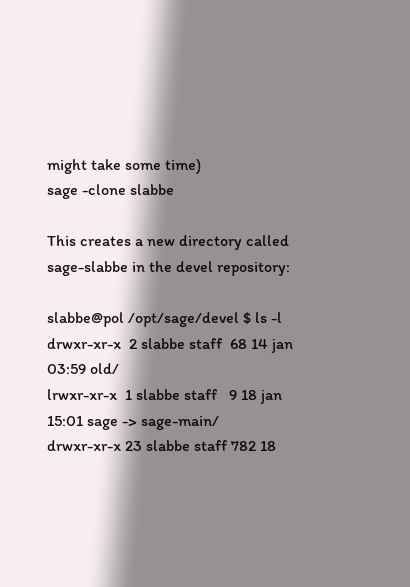might take some time)
sage -clone slabbe

This creates a new directory called sage-slabbe in the devel repository:

slabbe@pol /opt/sage/devel $ ls -l
drwxr-xr-x  2 slabbe staff  68 14 jan 03:59 old/
lrwxr-xr-x  1 slabbe staff   9 18 jan 15:01 sage -> sage-main/
drwxr-xr-x 23 slabbe staff 782 18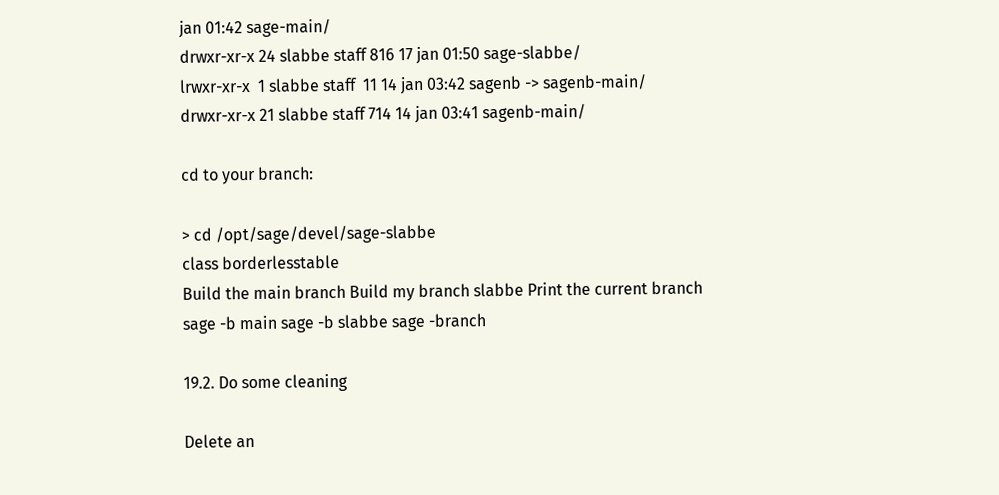jan 01:42 sage-main/
drwxr-xr-x 24 slabbe staff 816 17 jan 01:50 sage-slabbe/
lrwxr-xr-x  1 slabbe staff  11 14 jan 03:42 sagenb -> sagenb-main/
drwxr-xr-x 21 slabbe staff 714 14 jan 03:41 sagenb-main/

cd to your branch:

> cd /opt/sage/devel/sage-slabbe
class borderlesstable
Build the main branch Build my branch slabbe Print the current branch
sage -b main sage -b slabbe sage -branch

19.2. Do some cleaning

Delete an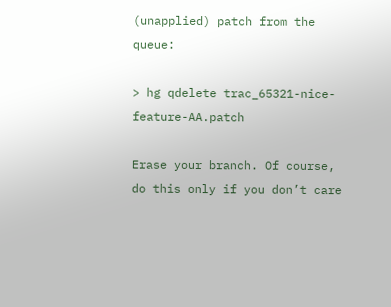(unapplied) patch from the queue:

> hg qdelete trac_65321-nice-feature-AA.patch

Erase your branch. Of course, do this only if you don’t care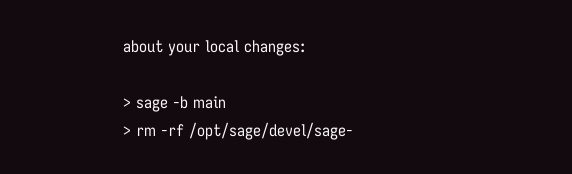about your local changes:

> sage -b main
> rm -rf /opt/sage/devel/sage-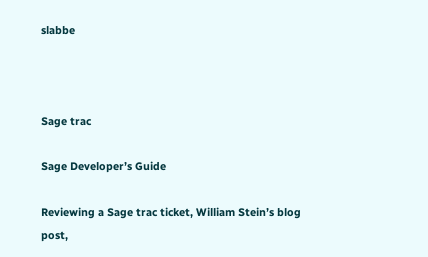slabbe



Sage trac

Sage Developer’s Guide

Reviewing a Sage trac ticket, William Stein’s blog post,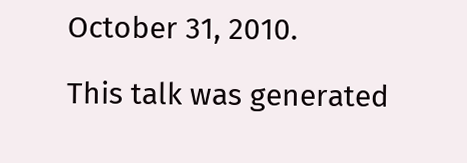October 31, 2010.

This talk was generated